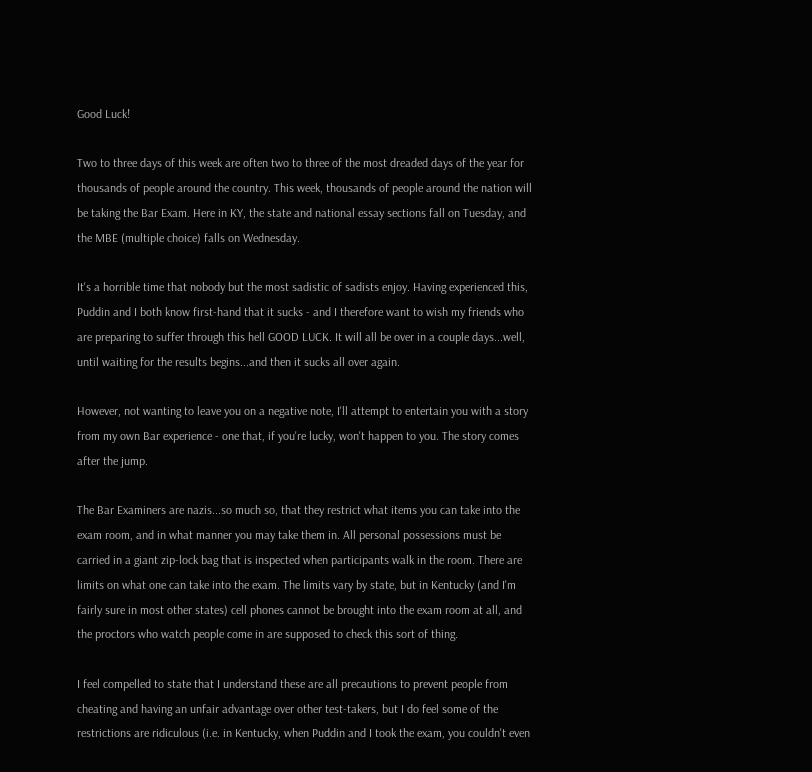Good Luck!

Two to three days of this week are often two to three of the most dreaded days of the year for thousands of people around the country. This week, thousands of people around the nation will be taking the Bar Exam. Here in KY, the state and national essay sections fall on Tuesday, and the MBE (multiple choice) falls on Wednesday.

It's a horrible time that nobody but the most sadistic of sadists enjoy. Having experienced this, Puddin and I both know first-hand that it sucks - and I therefore want to wish my friends who are preparing to suffer through this hell GOOD LUCK. It will all be over in a couple days...well, until waiting for the results begins...and then it sucks all over again.

However, not wanting to leave you on a negative note, I'll attempt to entertain you with a story from my own Bar experience - one that, if you're lucky, won't happen to you. The story comes after the jump.

The Bar Examiners are nazis...so much so, that they restrict what items you can take into the exam room, and in what manner you may take them in. All personal possessions must be carried in a giant zip-lock bag that is inspected when participants walk in the room. There are limits on what one can take into the exam. The limits vary by state, but in Kentucky (and I'm fairly sure in most other states) cell phones cannot be brought into the exam room at all, and the proctors who watch people come in are supposed to check this sort of thing.

I feel compelled to state that I understand these are all precautions to prevent people from cheating and having an unfair advantage over other test-takers, but I do feel some of the restrictions are ridiculous (i.e. in Kentucky, when Puddin and I took the exam, you couldn't even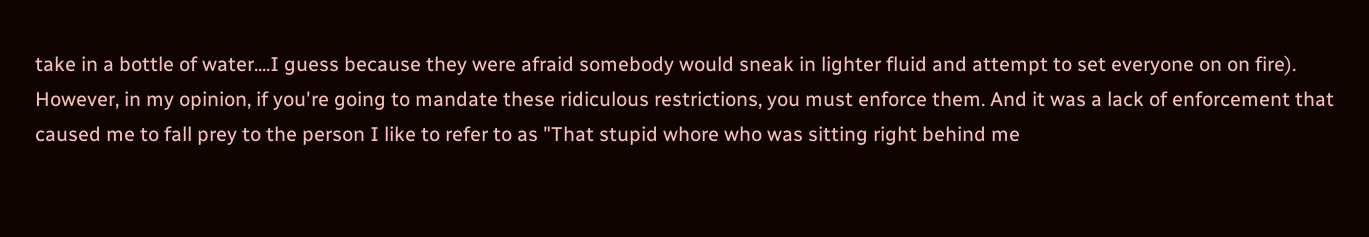take in a bottle of water....I guess because they were afraid somebody would sneak in lighter fluid and attempt to set everyone on on fire). However, in my opinion, if you're going to mandate these ridiculous restrictions, you must enforce them. And it was a lack of enforcement that caused me to fall prey to the person I like to refer to as "That stupid whore who was sitting right behind me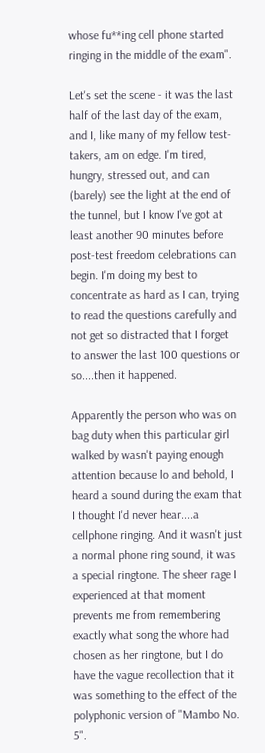whose fu**ing cell phone started ringing in the middle of the exam".

Let's set the scene - it was the last half of the last day of the exam, and I, like many of my fellow test-takers, am on edge. I'm tired, hungry, stressed out, and can (barely) see the light at the end of the tunnel, but I know I've got at least another 90 minutes before post-test freedom celebrations can begin. I'm doing my best to concentrate as hard as I can, trying to read the questions carefully and not get so distracted that I forget to answer the last 100 questions or so....then it happened.

Apparently the person who was on bag duty when this particular girl walked by wasn't paying enough attention because lo and behold, I heard a sound during the exam that I thought I'd never hear....a cellphone ringing. And it wasn't just a normal phone ring sound, it was a special ringtone. The sheer rage I experienced at that moment prevents me from remembering exactly what song the whore had chosen as her ringtone, but I do have the vague recollection that it was something to the effect of the polyphonic version of "Mambo No. 5".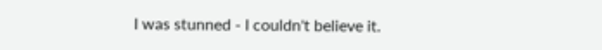I was stunned - I couldn't believe it.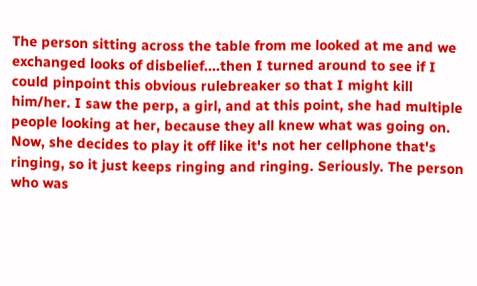The person sitting across the table from me looked at me and we exchanged looks of disbelief....then I turned around to see if I could pinpoint this obvious rulebreaker so that I might kill him/her. I saw the perp, a girl, and at this point, she had multiple people looking at her, because they all knew what was going on. Now, she decides to play it off like it's not her cellphone that's ringing, so it just keeps ringing and ringing. Seriously. The person who was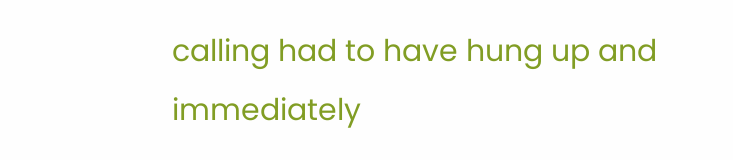calling had to have hung up and immediately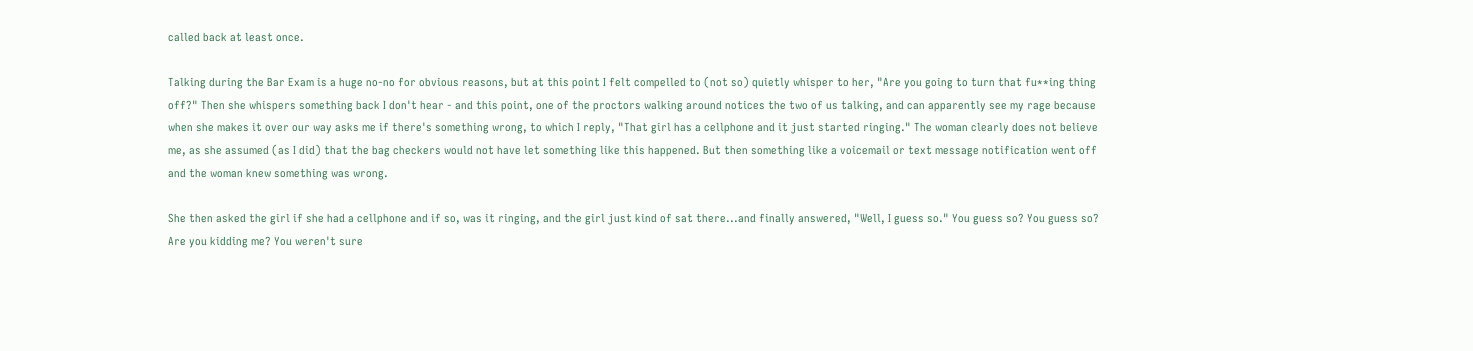called back at least once.

Talking during the Bar Exam is a huge no-no for obvious reasons, but at this point I felt compelled to (not so) quietly whisper to her, "Are you going to turn that fu**ing thing off?" Then she whispers something back I don't hear - and this point, one of the proctors walking around notices the two of us talking, and can apparently see my rage because when she makes it over our way asks me if there's something wrong, to which I reply, "That girl has a cellphone and it just started ringing." The woman clearly does not believe me, as she assumed (as I did) that the bag checkers would not have let something like this happened. But then something like a voicemail or text message notification went off and the woman knew something was wrong.

She then asked the girl if she had a cellphone and if so, was it ringing, and the girl just kind of sat there...and finally answered, "Well, I guess so." You guess so? You guess so? Are you kidding me? You weren't sure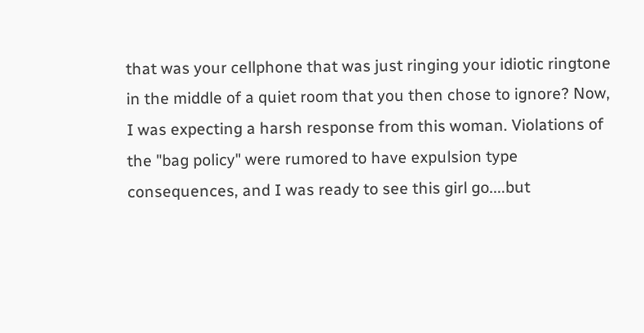that was your cellphone that was just ringing your idiotic ringtone in the middle of a quiet room that you then chose to ignore? Now, I was expecting a harsh response from this woman. Violations of the "bag policy" were rumored to have expulsion type consequences, and I was ready to see this girl go....but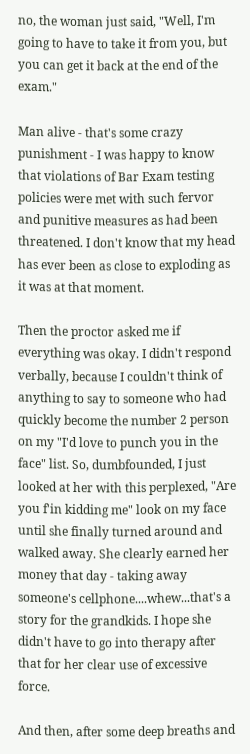no, the woman just said, "Well, I'm going to have to take it from you, but you can get it back at the end of the exam."

Man alive - that's some crazy punishment - I was happy to know that violations of Bar Exam testing policies were met with such fervor and punitive measures as had been threatened. I don't know that my head has ever been as close to exploding as it was at that moment.

Then the proctor asked me if everything was okay. I didn't respond verbally, because I couldn't think of anything to say to someone who had quickly become the number 2 person on my "I'd love to punch you in the face" list. So, dumbfounded, I just looked at her with this perplexed, "Are you f'in kidding me" look on my face until she finally turned around and walked away. She clearly earned her money that day - taking away someone's cellphone....whew...that's a story for the grandkids. I hope she didn't have to go into therapy after that for her clear use of excessive force.

And then, after some deep breaths and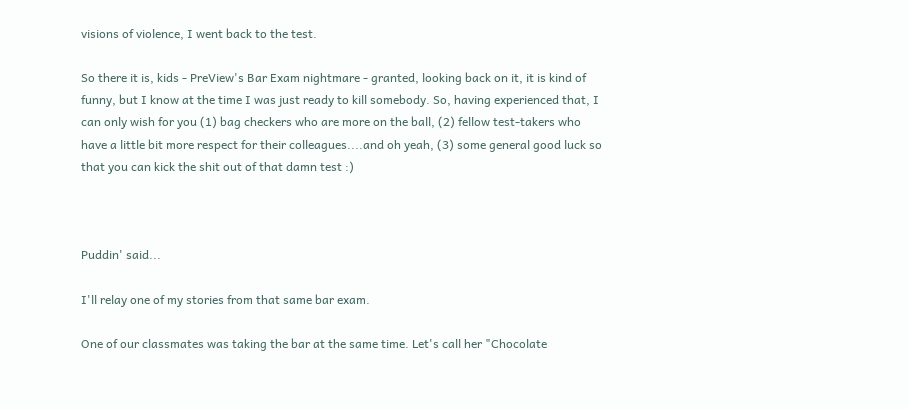visions of violence, I went back to the test.

So there it is, kids - PreView's Bar Exam nightmare - granted, looking back on it, it is kind of funny, but I know at the time I was just ready to kill somebody. So, having experienced that, I can only wish for you (1) bag checkers who are more on the ball, (2) fellow test-takers who have a little bit more respect for their colleagues....and oh yeah, (3) some general good luck so that you can kick the shit out of that damn test :)



Puddin' said...

I'll relay one of my stories from that same bar exam.

One of our classmates was taking the bar at the same time. Let's call her "Chocolate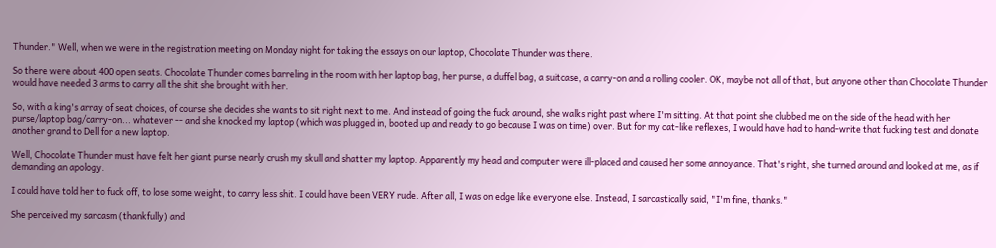Thunder." Well, when we were in the registration meeting on Monday night for taking the essays on our laptop, Chocolate Thunder was there.

So there were about 400 open seats. Chocolate Thunder comes barreling in the room with her laptop bag, her purse, a duffel bag, a suitcase, a carry-on and a rolling cooler. OK, maybe not all of that, but anyone other than Chocolate Thunder would have needed 3 arms to carry all the shit she brought with her.

So, with a king's array of seat choices, of course she decides she wants to sit right next to me. And instead of going the fuck around, she walks right past where I'm sitting. At that point she clubbed me on the side of the head with her purse/laptop bag/carry-on... whatever -- and she knocked my laptop (which was plugged in, booted up and ready to go because I was on time) over. But for my cat-like reflexes, I would have had to hand-write that fucking test and donate another grand to Dell for a new laptop.

Well, Chocolate Thunder must have felt her giant purse nearly crush my skull and shatter my laptop. Apparently my head and computer were ill-placed and caused her some annoyance. That's right, she turned around and looked at me, as if demanding an apology.

I could have told her to fuck off, to lose some weight, to carry less shit. I could have been VERY rude. After all, I was on edge like everyone else. Instead, I sarcastically said, "I'm fine, thanks."

She perceived my sarcasm (thankfully) and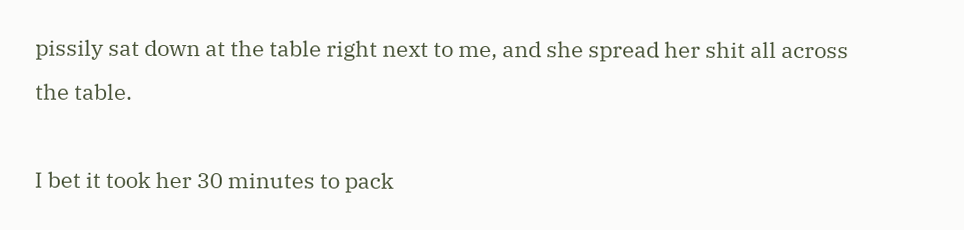pissily sat down at the table right next to me, and she spread her shit all across the table.

I bet it took her 30 minutes to pack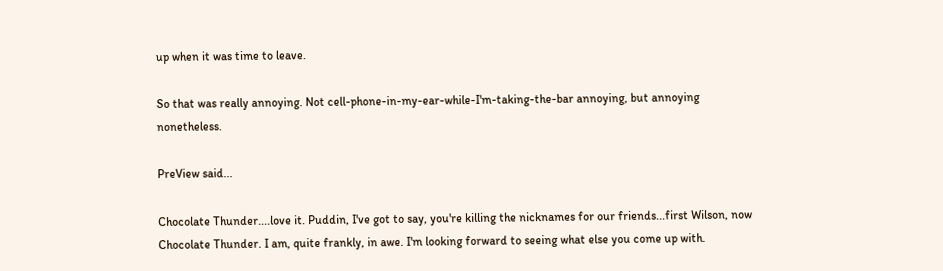up when it was time to leave.

So that was really annoying. Not cell-phone-in-my-ear-while-I'm-taking-the-bar annoying, but annoying nonetheless.

PreView said...

Chocolate Thunder....love it. Puddin, I've got to say, you're killing the nicknames for our friends...first Wilson, now Chocolate Thunder. I am, quite frankly, in awe. I'm looking forward to seeing what else you come up with.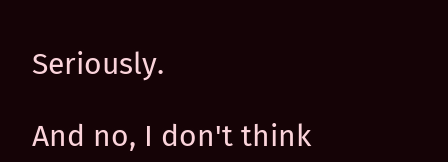Seriously.

And no, I don't think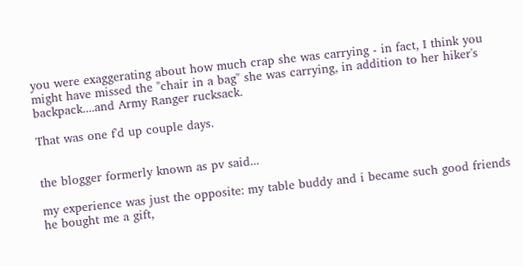you were exaggerating about how much crap she was carrying - in fact, I think you might have missed the "chair in a bag" she was carrying, in addition to her hiker's backpack....and Army Ranger rucksack.

That was one f'd up couple days.


the blogger formerly known as pv said...

my experience was just the opposite: my table buddy and i became such good friends he bought me a gift,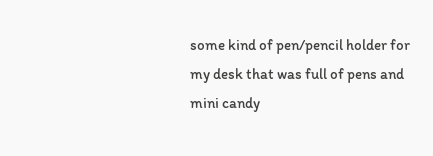some kind of pen/pencil holder for my desk that was full of pens and mini candy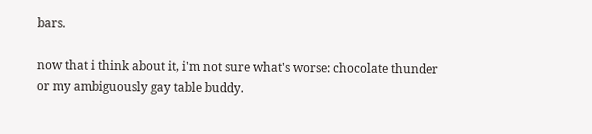bars.

now that i think about it, i'm not sure what's worse: chocolate thunder or my ambiguously gay table buddy.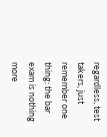regardless, test takers, just remember one thing: the bar exam is nothing more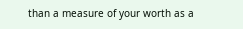than a measure of your worth as a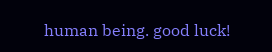human being. good luck!